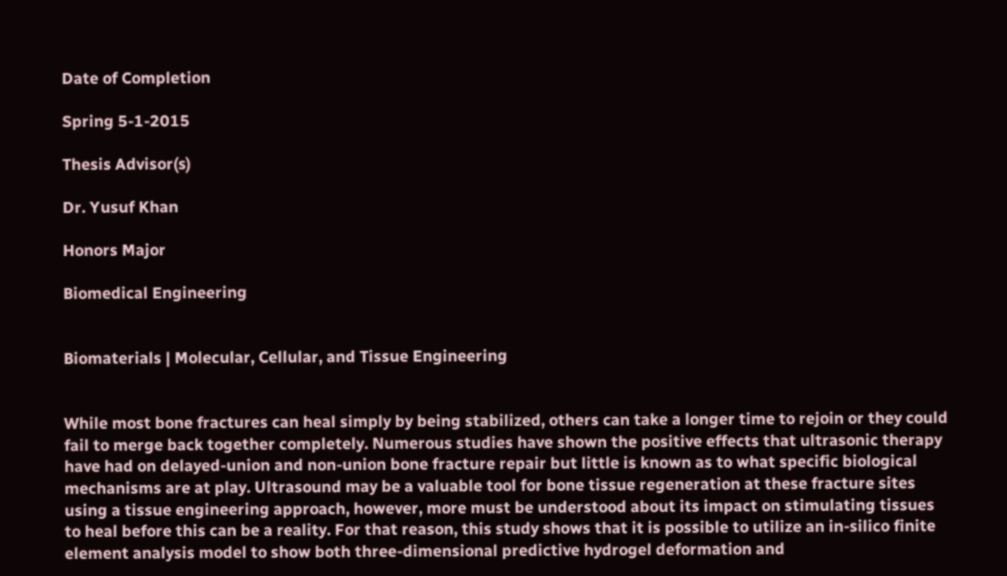Date of Completion

Spring 5-1-2015

Thesis Advisor(s)

Dr. Yusuf Khan

Honors Major

Biomedical Engineering


Biomaterials | Molecular, Cellular, and Tissue Engineering


While most bone fractures can heal simply by being stabilized, others can take a longer time to rejoin or they could fail to merge back together completely. Numerous studies have shown the positive effects that ultrasonic therapy have had on delayed-union and non-union bone fracture repair but little is known as to what specific biological mechanisms are at play. Ultrasound may be a valuable tool for bone tissue regeneration at these fracture sites using a tissue engineering approach, however, more must be understood about its impact on stimulating tissues to heal before this can be a reality. For that reason, this study shows that it is possible to utilize an in-silico finite element analysis model to show both three-dimensional predictive hydrogel deformation and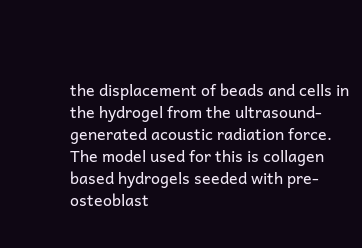the displacement of beads and cells in the hydrogel from the ultrasound-generated acoustic radiation force. The model used for this is collagen based hydrogels seeded with pre-osteoblast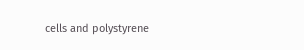cells and polystyrene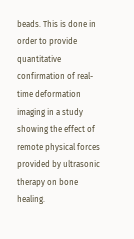beads. This is done in order to provide quantitative confirmation of real-time deformation imaging in a study showing the effect of remote physical forces provided by ultrasonic therapy on bone healing.